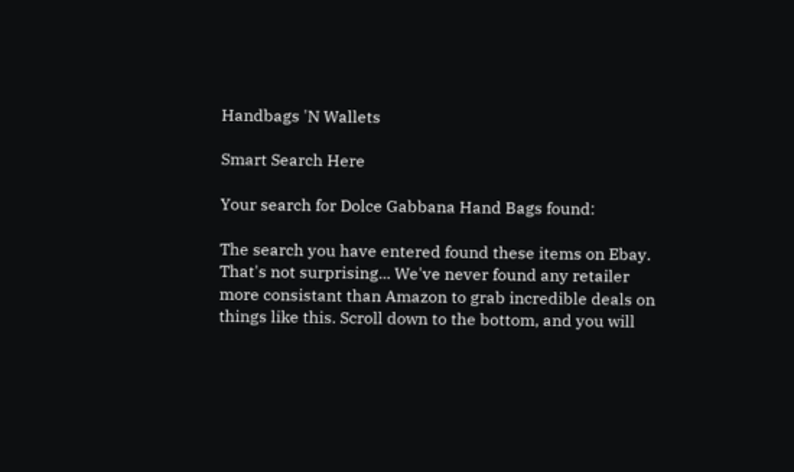Handbags 'N Wallets

Smart Search Here

Your search for Dolce Gabbana Hand Bags found:

The search you have entered found these items on Ebay. That's not surprising... We've never found any retailer more consistant than Amazon to grab incredible deals on things like this. Scroll down to the bottom, and you will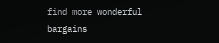find more wonderful bargains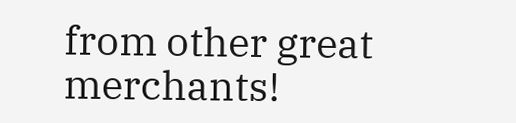from other great merchants!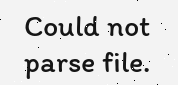Could not parse file.